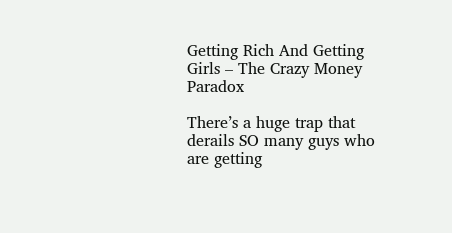Getting Rich And Getting Girls – The Crazy Money Paradox

There’s a huge trap that derails SO many guys who are getting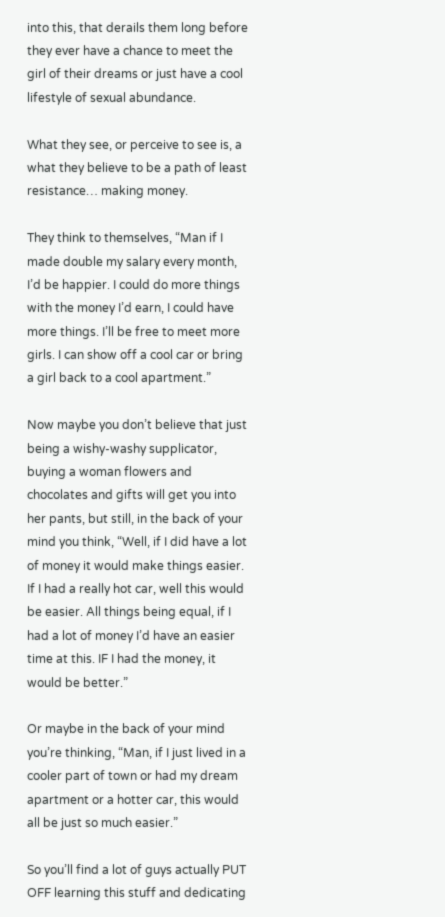into this, that derails them long before they ever have a chance to meet the girl of their dreams or just have a cool lifestyle of sexual abundance.

What they see, or perceive to see is, a what they believe to be a path of least resistance… making money.

They think to themselves, “Man if I made double my salary every month, I’d be happier. I could do more things with the money I’d earn, I could have more things. I’ll be free to meet more girls. I can show off a cool car or bring a girl back to a cool apartment.”

Now maybe you don’t believe that just being a wishy-washy supplicator, buying a woman flowers and chocolates and gifts will get you into her pants, but still, in the back of your mind you think, “Well, if I did have a lot of money it would make things easier. If I had a really hot car, well this would be easier. All things being equal, if I had a lot of money I’d have an easier time at this. IF I had the money, it would be better.”

Or maybe in the back of your mind you’re thinking, “Man, if I just lived in a cooler part of town or had my dream apartment or a hotter car, this would all be just so much easier.”

So you’ll find a lot of guys actually PUT OFF learning this stuff and dedicating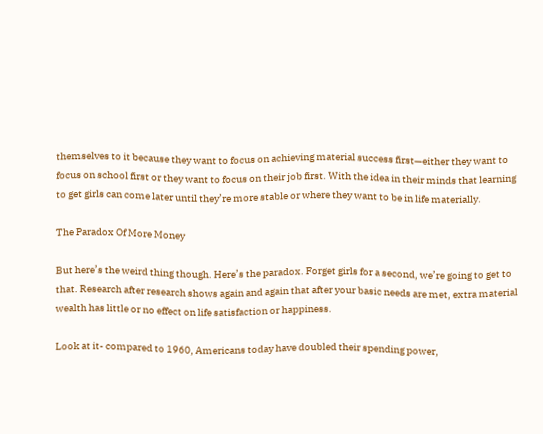themselves to it because they want to focus on achieving material success first—either they want to focus on school first or they want to focus on their job first. With the idea in their minds that learning to get girls can come later until they’re more stable or where they want to be in life materially.

The Paradox Of More Money

But here’s the weird thing though. Here’s the paradox. Forget girls for a second, we’re going to get to that. Research after research shows again and again that after your basic needs are met, extra material wealth has little or no effect on life satisfaction or happiness.

Look at it- compared to 1960, Americans today have doubled their spending power,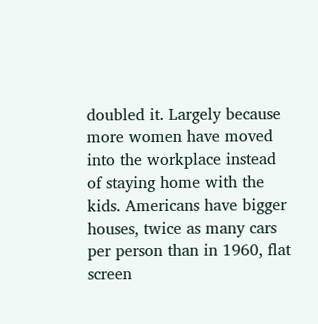doubled it. Largely because more women have moved into the workplace instead of staying home with the kids. Americans have bigger houses, twice as many cars per person than in 1960, flat screen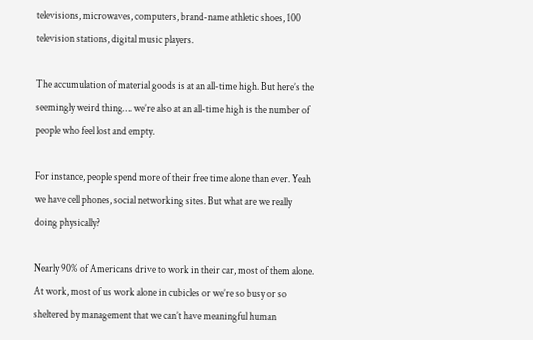televisions, microwaves, computers, brand-name athletic shoes, 100 television stations, digital music players.

The accumulation of material goods is at an all-time high. But here’s the seemingly weird thing…. we’re also at an all-time high is the number of people who feel lost and empty.

For instance, people spend more of their free time alone than ever. Yeah we have cell phones, social networking sites. But what are we really doing physically?

Nearly 90% of Americans drive to work in their car, most of them alone. At work, most of us work alone in cubicles or we’re so busy or so sheltered by management that we can’t have meaningful human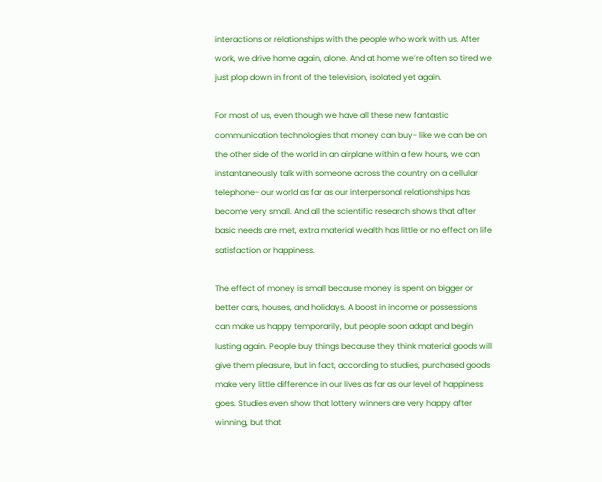interactions or relationships with the people who work with us. After work, we drive home again, alone. And at home we’re often so tired we just plop down in front of the television, isolated yet again.

For most of us, even though we have all these new fantastic communication technologies that money can buy- like we can be on the other side of the world in an airplane within a few hours, we can instantaneously talk with someone across the country on a cellular telephone- our world as far as our interpersonal relationships has become very small. And all the scientific research shows that after basic needs are met, extra material wealth has little or no effect on life satisfaction or happiness.

The effect of money is small because money is spent on bigger or better cars, houses, and holidays. A boost in income or possessions can make us happy temporarily, but people soon adapt and begin lusting again. People buy things because they think material goods will give them pleasure, but in fact, according to studies, purchased goods make very little difference in our lives as far as our level of happiness goes. Studies even show that lottery winners are very happy after winning, but that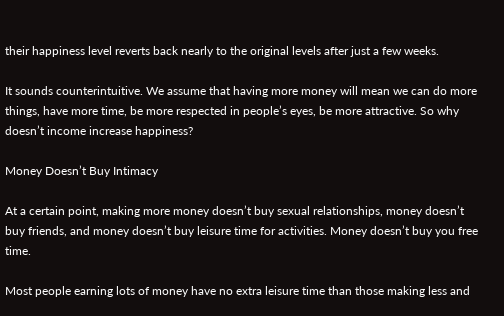their happiness level reverts back nearly to the original levels after just a few weeks.

It sounds counterintuitive. We assume that having more money will mean we can do more things, have more time, be more respected in people’s eyes, be more attractive. So why doesn’t income increase happiness?

Money Doesn’t Buy Intimacy

At a certain point, making more money doesn’t buy sexual relationships, money doesn’t buy friends, and money doesn’t buy leisure time for activities. Money doesn’t buy you free time.

Most people earning lots of money have no extra leisure time than those making less and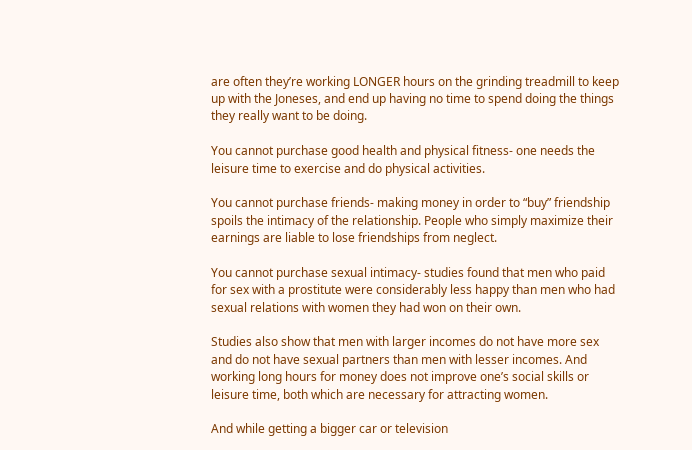are often they’re working LONGER hours on the grinding treadmill to keep up with the Joneses, and end up having no time to spend doing the things they really want to be doing.

You cannot purchase good health and physical fitness- one needs the leisure time to exercise and do physical activities.

You cannot purchase friends- making money in order to “buy” friendship spoils the intimacy of the relationship. People who simply maximize their earnings are liable to lose friendships from neglect.

You cannot purchase sexual intimacy- studies found that men who paid for sex with a prostitute were considerably less happy than men who had sexual relations with women they had won on their own.

Studies also show that men with larger incomes do not have more sex and do not have sexual partners than men with lesser incomes. And working long hours for money does not improve one’s social skills or leisure time, both which are necessary for attracting women.

And while getting a bigger car or television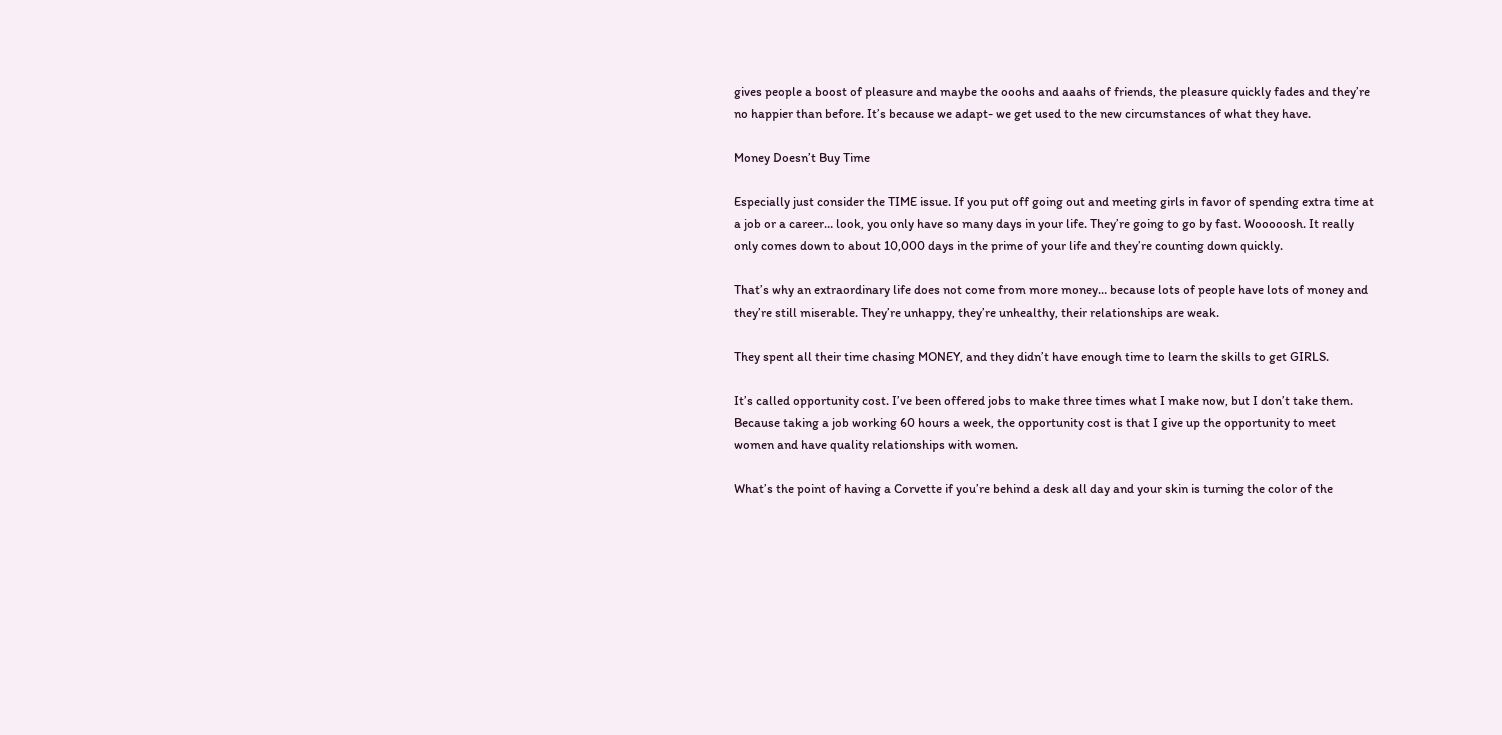gives people a boost of pleasure and maybe the ooohs and aaahs of friends, the pleasure quickly fades and they’re no happier than before. It’s because we adapt- we get used to the new circumstances of what they have.

Money Doesn’t Buy Time

Especially just consider the TIME issue. If you put off going out and meeting girls in favor of spending extra time at a job or a career… look, you only have so many days in your life. They’re going to go by fast. Wooooosh. It really only comes down to about 10,000 days in the prime of your life and they’re counting down quickly.

That’s why an extraordinary life does not come from more money… because lots of people have lots of money and they’re still miserable. They’re unhappy, they’re unhealthy, their relationships are weak.

They spent all their time chasing MONEY, and they didn’t have enough time to learn the skills to get GIRLS.

It’s called opportunity cost. I’ve been offered jobs to make three times what I make now, but I don’t take them. Because taking a job working 60 hours a week, the opportunity cost is that I give up the opportunity to meet women and have quality relationships with women.

What’s the point of having a Corvette if you’re behind a desk all day and your skin is turning the color of the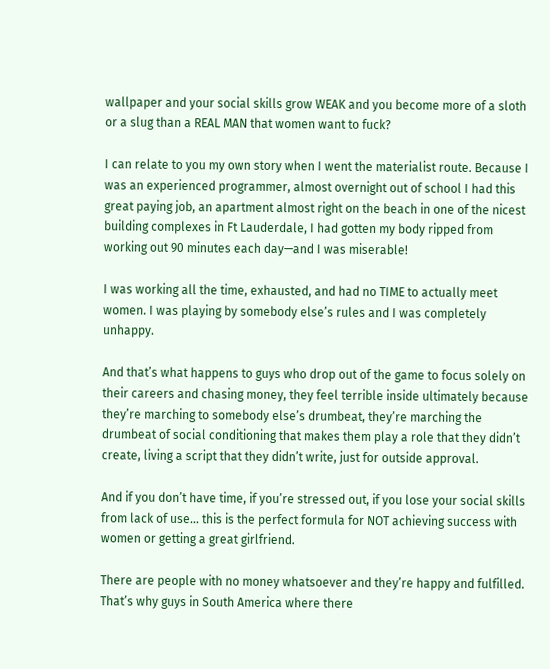wallpaper and your social skills grow WEAK and you become more of a sloth or a slug than a REAL MAN that women want to fuck?

I can relate to you my own story when I went the materialist route. Because I was an experienced programmer, almost overnight out of school I had this great paying job, an apartment almost right on the beach in one of the nicest building complexes in Ft Lauderdale, I had gotten my body ripped from working out 90 minutes each day—and I was miserable!

I was working all the time, exhausted, and had no TIME to actually meet women. I was playing by somebody else’s rules and I was completely unhappy.

And that’s what happens to guys who drop out of the game to focus solely on their careers and chasing money, they feel terrible inside ultimately because they’re marching to somebody else’s drumbeat, they’re marching the drumbeat of social conditioning that makes them play a role that they didn’t create, living a script that they didn’t write, just for outside approval.

And if you don’t have time, if you’re stressed out, if you lose your social skills from lack of use… this is the perfect formula for NOT achieving success with women or getting a great girlfriend.

There are people with no money whatsoever and they’re happy and fulfilled. That’s why guys in South America where there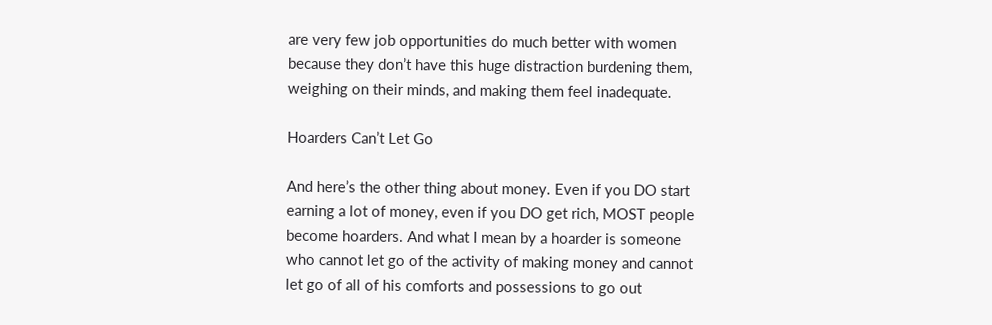are very few job opportunities do much better with women because they don’t have this huge distraction burdening them, weighing on their minds, and making them feel inadequate.

Hoarders Can’t Let Go

And here’s the other thing about money. Even if you DO start earning a lot of money, even if you DO get rich, MOST people become hoarders. And what I mean by a hoarder is someone who cannot let go of the activity of making money and cannot let go of all of his comforts and possessions to go out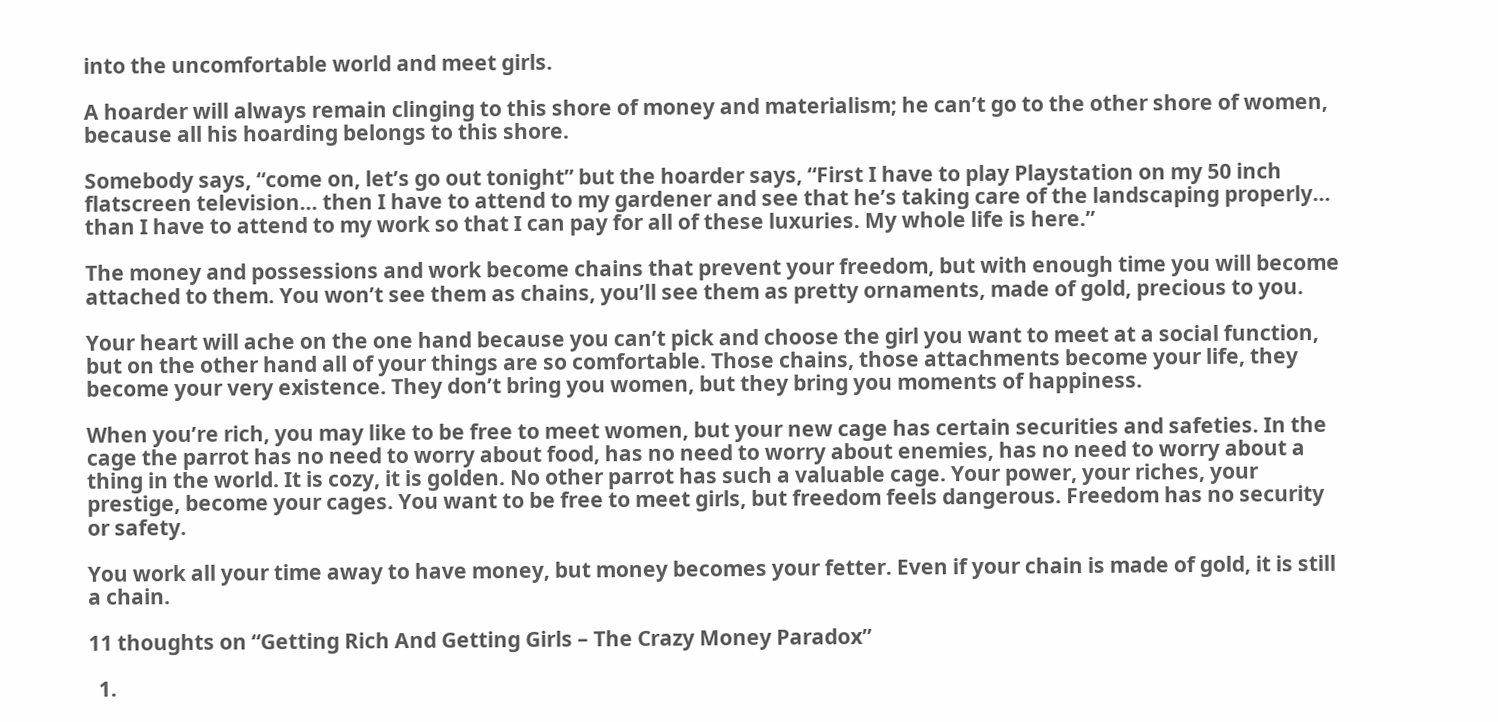into the uncomfortable world and meet girls.

A hoarder will always remain clinging to this shore of money and materialism; he can’t go to the other shore of women, because all his hoarding belongs to this shore.

Somebody says, “come on, let’s go out tonight” but the hoarder says, “First I have to play Playstation on my 50 inch flatscreen television… then I have to attend to my gardener and see that he’s taking care of the landscaping properly… than I have to attend to my work so that I can pay for all of these luxuries. My whole life is here.”

The money and possessions and work become chains that prevent your freedom, but with enough time you will become attached to them. You won’t see them as chains, you’ll see them as pretty ornaments, made of gold, precious to you.

Your heart will ache on the one hand because you can’t pick and choose the girl you want to meet at a social function, but on the other hand all of your things are so comfortable. Those chains, those attachments become your life, they become your very existence. They don’t bring you women, but they bring you moments of happiness.

When you’re rich, you may like to be free to meet women, but your new cage has certain securities and safeties. In the cage the parrot has no need to worry about food, has no need to worry about enemies, has no need to worry about a thing in the world. It is cozy, it is golden. No other parrot has such a valuable cage. Your power, your riches, your prestige, become your cages. You want to be free to meet girls, but freedom feels dangerous. Freedom has no security or safety.

You work all your time away to have money, but money becomes your fetter. Even if your chain is made of gold, it is still a chain.

11 thoughts on “Getting Rich And Getting Girls – The Crazy Money Paradox”

  1.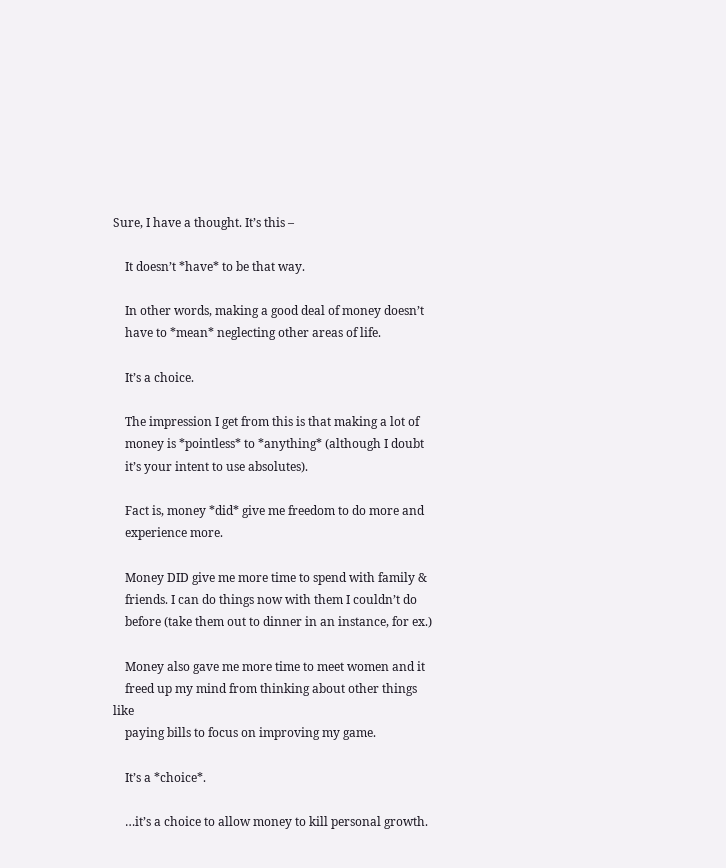Sure, I have a thought. It’s this –

    It doesn’t *have* to be that way.

    In other words, making a good deal of money doesn’t
    have to *mean* neglecting other areas of life.

    It’s a choice.

    The impression I get from this is that making a lot of
    money is *pointless* to *anything* (although I doubt
    it’s your intent to use absolutes).

    Fact is, money *did* give me freedom to do more and
    experience more.

    Money DID give me more time to spend with family &
    friends. I can do things now with them I couldn’t do
    before (take them out to dinner in an instance, for ex.)

    Money also gave me more time to meet women and it
    freed up my mind from thinking about other things like
    paying bills to focus on improving my game.

    It’s a *choice*.

    …it’s a choice to allow money to kill personal growth.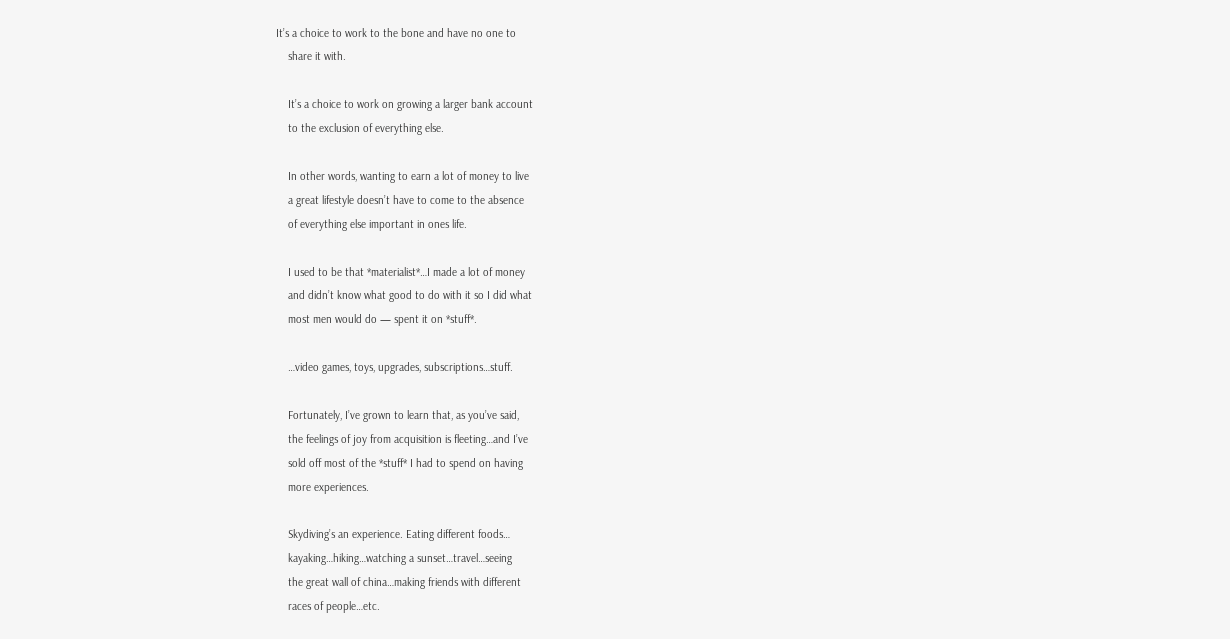It’s a choice to work to the bone and have no one to
    share it with.

    It’s a choice to work on growing a larger bank account
    to the exclusion of everything else.

    In other words, wanting to earn a lot of money to live
    a great lifestyle doesn’t have to come to the absence
    of everything else important in ones life.

    I used to be that *materialist*…I made a lot of money
    and didn’t know what good to do with it so I did what
    most men would do — spent it on *stuff*.

    …video games, toys, upgrades, subscriptions…stuff.

    Fortunately, I’ve grown to learn that, as you’ve said,
    the feelings of joy from acquisition is fleeting…and I’ve
    sold off most of the *stuff* I had to spend on having
    more experiences.

    Skydiving’s an experience. Eating different foods…
    kayaking…hiking…watching a sunset…travel…seeing
    the great wall of china…making friends with different
    races of people…etc.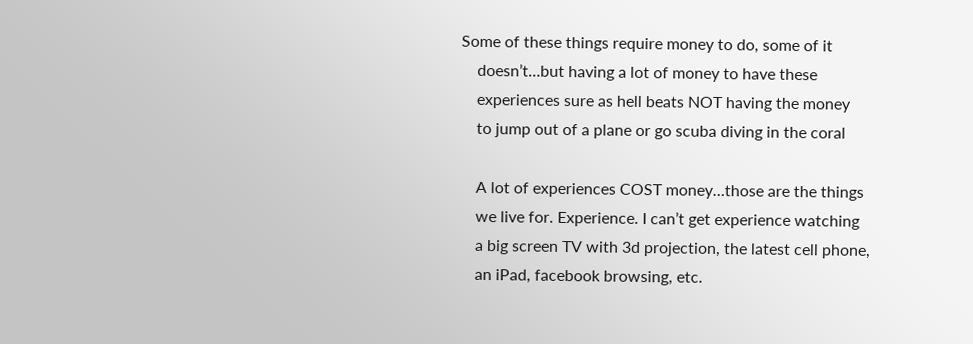Some of these things require money to do, some of it
    doesn’t…but having a lot of money to have these
    experiences sure as hell beats NOT having the money
    to jump out of a plane or go scuba diving in the coral

    A lot of experiences COST money…those are the things
    we live for. Experience. I can’t get experience watching
    a big screen TV with 3d projection, the latest cell phone,
    an iPad, facebook browsing, etc.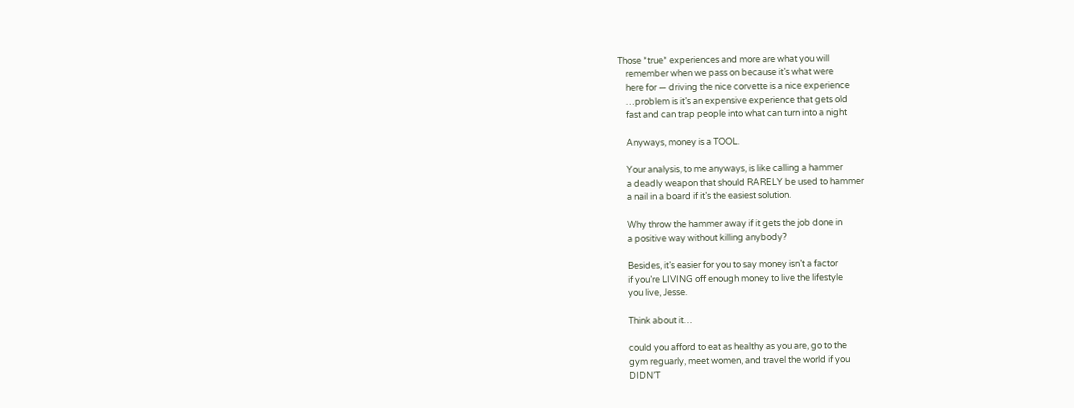Those *true* experiences and more are what you will
    remember when we pass on because it’s what were
    here for — driving the nice corvette is a nice experience
    …problem is it’s an expensive experience that gets old
    fast and can trap people into what can turn into a night

    Anyways, money is a TOOL.

    Your analysis, to me anyways, is like calling a hammer
    a deadly weapon that should RARELY be used to hammer
    a nail in a board if it’s the easiest solution.

    Why throw the hammer away if it gets the job done in
    a positive way without killing anybody?

    Besides, it’s easier for you to say money isn’t a factor
    if you’re LIVING off enough money to live the lifestyle
    you live, Jesse.

    Think about it…

    could you afford to eat as healthy as you are, go to the
    gym reguarly, meet women, and travel the world if you
    DIDN’T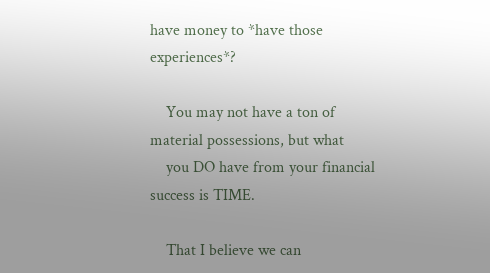have money to *have those experiences*?

    You may not have a ton of material possessions, but what
    you DO have from your financial success is TIME.

    That I believe we can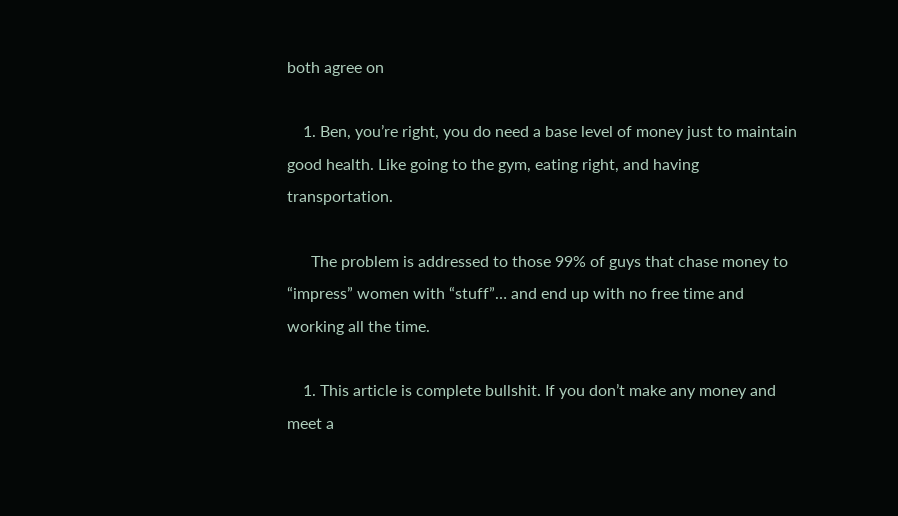both agree on

    1. Ben, you’re right, you do need a base level of money just to maintain good health. Like going to the gym, eating right, and having transportation.

      The problem is addressed to those 99% of guys that chase money to “impress” women with “stuff”… and end up with no free time and working all the time.

    1. This article is complete bullshit. If you don’t make any money and meet a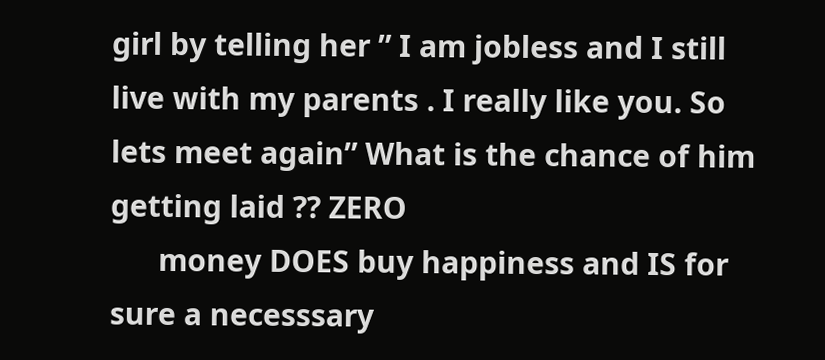girl by telling her ” I am jobless and I still live with my parents . I really like you. So lets meet again” What is the chance of him getting laid ?? ZERO
      money DOES buy happiness and IS for sure a necesssary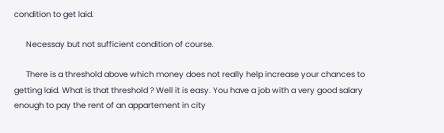condition to get laid.

      Necessay but not sufficient condition of course.

      There is a threshold above which money does not really help increase your chances to getting laid. What is that threshold ? Well it is easy. You have a job with a very good salary enough to pay the rent of an appartement in city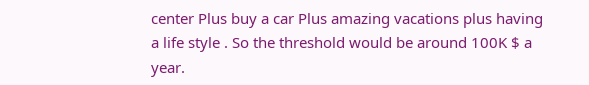center Plus buy a car Plus amazing vacations plus having a life style . So the threshold would be around 100K $ a year.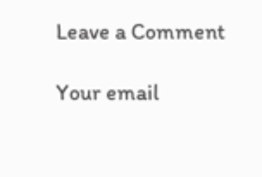Leave a Comment

Your email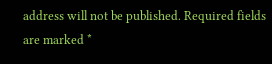address will not be published. Required fields are marked *